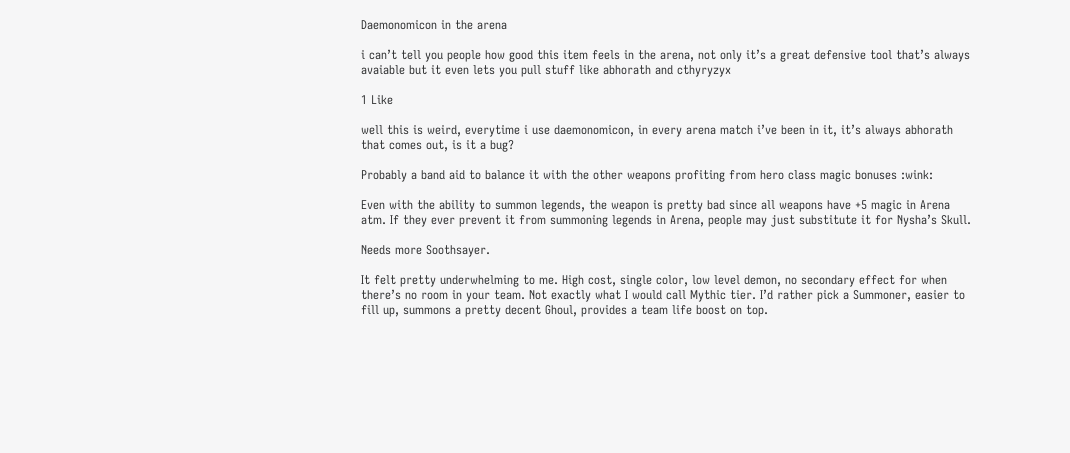Daemonomicon in the arena

i can’t tell you people how good this item feels in the arena, not only it’s a great defensive tool that’s always avaiable but it even lets you pull stuff like abhorath and cthyryzyx

1 Like

well this is weird, everytime i use daemonomicon, in every arena match i’ve been in it, it’s always abhorath that comes out, is it a bug?

Probably a band aid to balance it with the other weapons profiting from hero class magic bonuses :wink:

Even with the ability to summon legends, the weapon is pretty bad since all weapons have +5 magic in Arena atm. If they ever prevent it from summoning legends in Arena, people may just substitute it for Nysha’s Skull.

Needs more Soothsayer.

It felt pretty underwhelming to me. High cost, single color, low level demon, no secondary effect for when there’s no room in your team. Not exactly what I would call Mythic tier. I’d rather pick a Summoner, easier to fill up, summons a pretty decent Ghoul, provides a team life boost on top.